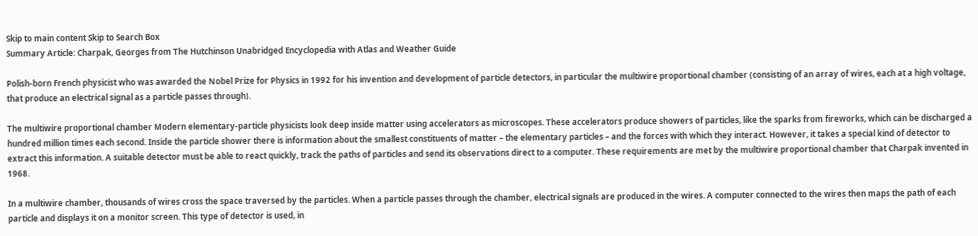Skip to main content Skip to Search Box
Summary Article: Charpak, Georges from The Hutchinson Unabridged Encyclopedia with Atlas and Weather Guide

Polish-born French physicist who was awarded the Nobel Prize for Physics in 1992 for his invention and development of particle detectors, in particular the multiwire proportional chamber (consisting of an array of wires, each at a high voltage, that produce an electrical signal as a particle passes through).

The multiwire proportional chamber Modern elementary-particle physicists look deep inside matter using accelerators as microscopes. These accelerators produce showers of particles, like the sparks from fireworks, which can be discharged a hundred million times each second. Inside the particle shower there is information about the smallest constituents of matter – the elementary particles – and the forces with which they interact. However, it takes a special kind of detector to extract this information. A suitable detector must be able to react quickly, track the paths of particles and send its observations direct to a computer. These requirements are met by the multiwire proportional chamber that Charpak invented in 1968.

In a multiwire chamber, thousands of wires cross the space traversed by the particles. When a particle passes through the chamber, electrical signals are produced in the wires. A computer connected to the wires then maps the path of each particle and displays it on a monitor screen. This type of detector is used, in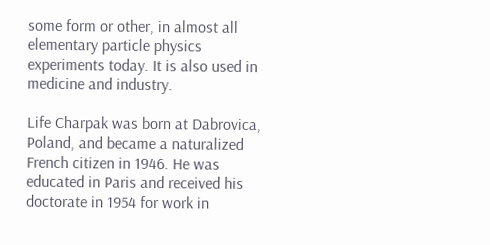some form or other, in almost all elementary particle physics experiments today. It is also used in medicine and industry.

Life Charpak was born at Dabrovica, Poland, and became a naturalized French citizen in 1946. He was educated in Paris and received his doctorate in 1954 for work in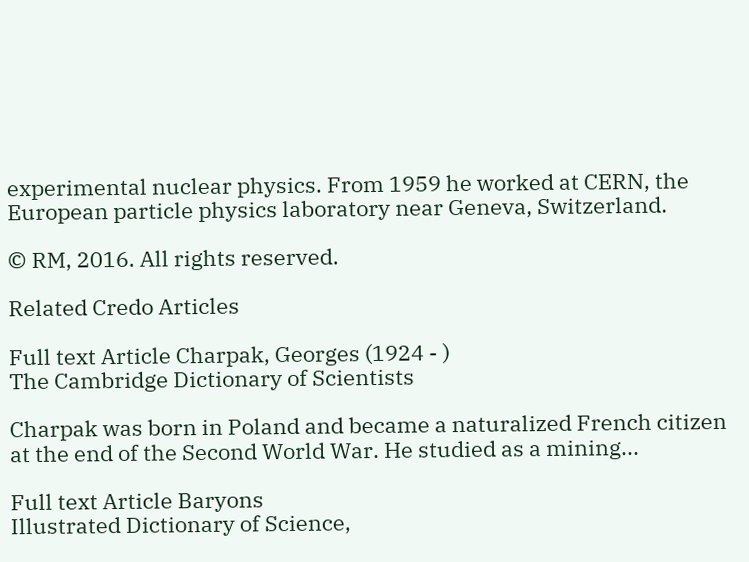experimental nuclear physics. From 1959 he worked at CERN, the European particle physics laboratory near Geneva, Switzerland.

© RM, 2016. All rights reserved.

Related Credo Articles

Full text Article Charpak, Georges (1924 - )
The Cambridge Dictionary of Scientists

Charpak was born in Poland and became a naturalized French citizen at the end of the Second World War. He studied as a mining...

Full text Article Baryons
Illustrated Dictionary of Science,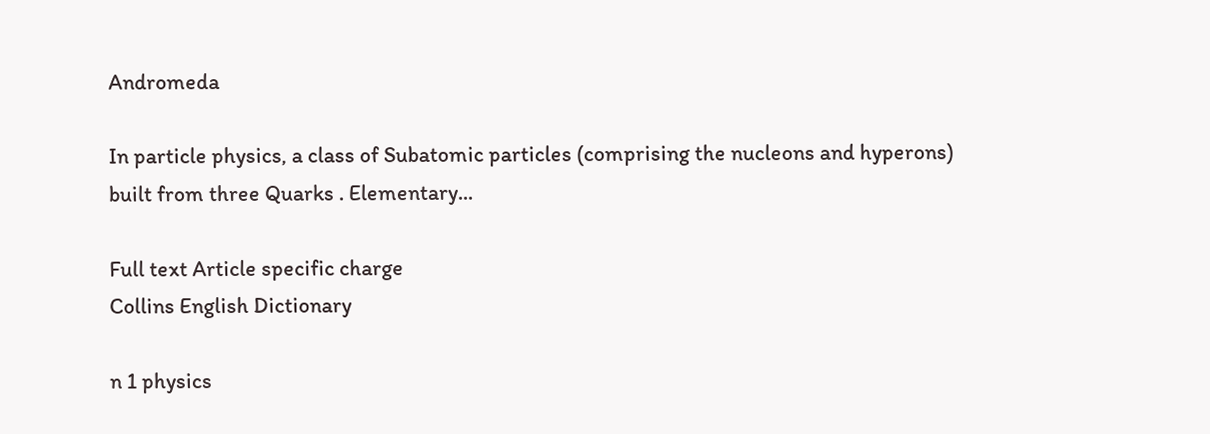Andromeda

In particle physics, a class of Subatomic particles (comprising the nucleons and hyperons) built from three Quarks . Elementary...

Full text Article specific charge
Collins English Dictionary

n 1 physics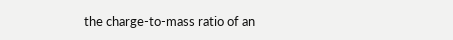the charge-to-mass ratio of an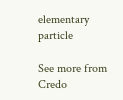elementary particle

See more from Credo